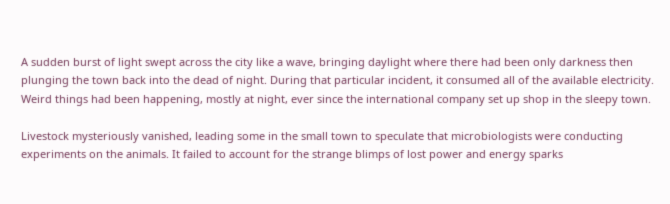A sudden burst of light swept across the city like a wave, bringing daylight where there had been only darkness then plunging the town back into the dead of night. During that particular incident, it consumed all of the available electricity. Weird things had been happening, mostly at night, ever since the international company set up shop in the sleepy town.

Livestock mysteriously vanished, leading some in the small town to speculate that microbiologists were conducting experiments on the animals. It failed to account for the strange blimps of lost power and energy sparks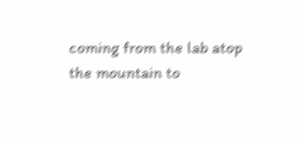coming from the lab atop the mountain to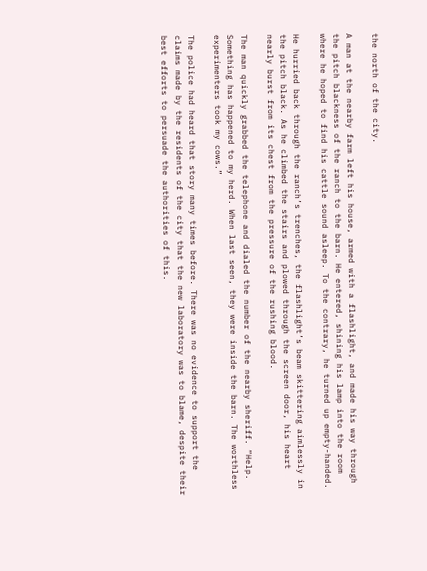the north of the city.

A man at the nearby farm left his house, armed with a flashlight, and made his way through the pitch blackness of the ranch to the barn. He entered, shining his lamp into the room where he hoped to find his cattle sound asleep. To the contrary, he turned up empty-handed.

He hurried back through the ranch’s trenches, the flashlight’s beam skittering aimlessly in the pitch black. As he climbed the stairs and plowed through the screen door, his heart nearly burst from its chest from the pressure of the rushing blood.

The man quickly grabbed the telephone and dialed the number of the nearby sheriff. “Help. Something has happened to my herd. When last seen, they were inside the barn. The worthless experimenters took my cows.”

The police had heard that story many times before. There was no evidence to support the claims made by the residents of the city that the new laboratory was to blame, despite their best efforts to persuade the authorities of this.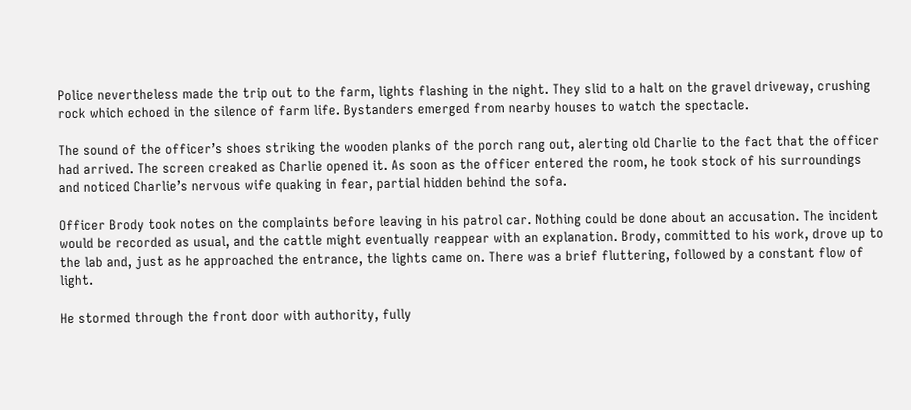Police nevertheless made the trip out to the farm, lights flashing in the night. They slid to a halt on the gravel driveway, crushing rock which echoed in the silence of farm life. Bystanders emerged from nearby houses to watch the spectacle.

The sound of the officer’s shoes striking the wooden planks of the porch rang out, alerting old Charlie to the fact that the officer had arrived. The screen creaked as Charlie opened it. As soon as the officer entered the room, he took stock of his surroundings and noticed Charlie’s nervous wife quaking in fear, partial hidden behind the sofa.

Officer Brody took notes on the complaints before leaving in his patrol car. Nothing could be done about an accusation. The incident would be recorded as usual, and the cattle might eventually reappear with an explanation. Brody, committed to his work, drove up to the lab and, just as he approached the entrance, the lights came on. There was a brief fluttering, followed by a constant flow of light.

He stormed through the front door with authority, fully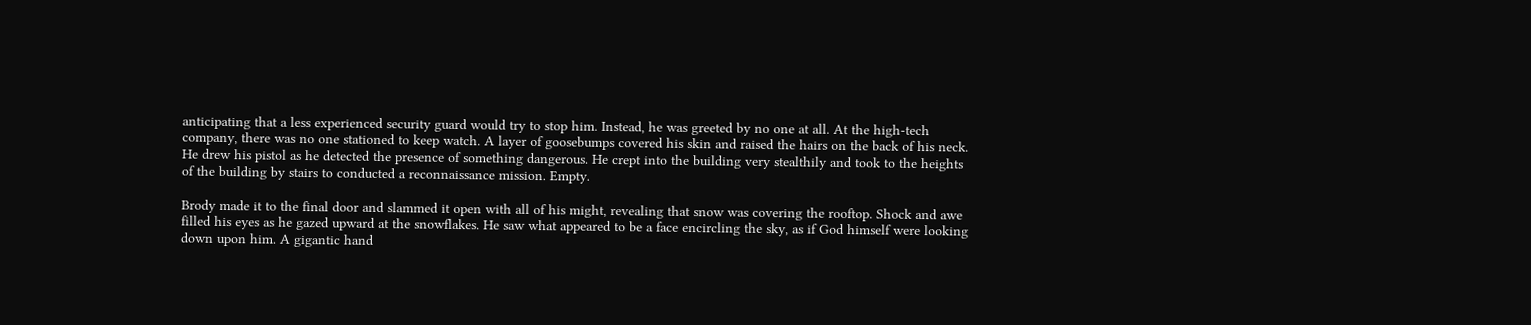anticipating that a less experienced security guard would try to stop him. Instead, he was greeted by no one at all. At the high-tech company, there was no one stationed to keep watch. A layer of goosebumps covered his skin and raised the hairs on the back of his neck. He drew his pistol as he detected the presence of something dangerous. He crept into the building very stealthily and took to the heights of the building by stairs to conducted a reconnaissance mission. Empty.

Brody made it to the final door and slammed it open with all of his might, revealing that snow was covering the rooftop. Shock and awe filled his eyes as he gazed upward at the snowflakes. He saw what appeared to be a face encircling the sky, as if God himself were looking down upon him. A gigantic hand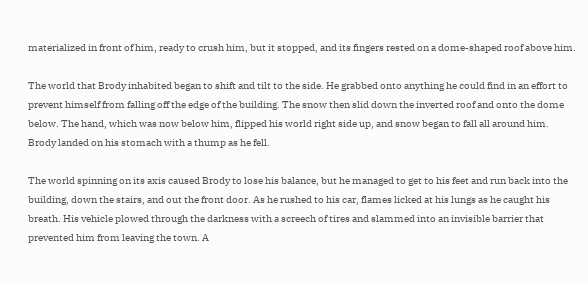materialized in front of him, ready to crush him, but it stopped, and its fingers rested on a dome-shaped roof above him.

The world that Brody inhabited began to shift and tilt to the side. He grabbed onto anything he could find in an effort to prevent himself from falling off the edge of the building. The snow then slid down the inverted roof and onto the dome below. The hand, which was now below him, flipped his world right side up, and snow began to fall all around him. Brody landed on his stomach with a thump as he fell.

The world spinning on its axis caused Brody to lose his balance, but he managed to get to his feet and run back into the building, down the stairs, and out the front door. As he rushed to his car, flames licked at his lungs as he caught his breath. His vehicle plowed through the darkness with a screech of tires and slammed into an invisible barrier that prevented him from leaving the town. A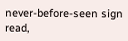never-before-seen sign read,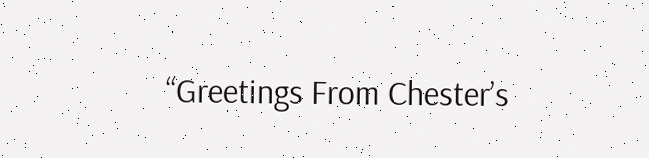“Greetings From Chester’s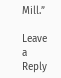Mill.”

Leave a Reply